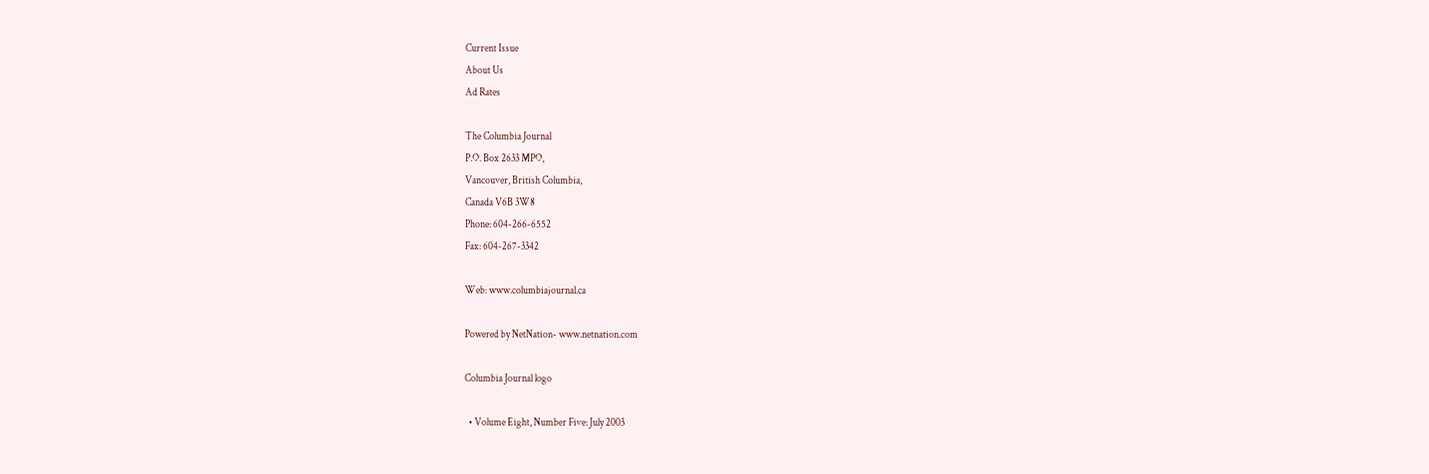Current Issue
About Us
Ad Rates

The Columbia Journal
P.O. Box 2633 MPO,
Vancouver, British Columbia,
Canada V6B 3W8
Phone: 604-266-6552
Fax: 604-267-3342

Web: www.columbiajournal.ca

Powered by NetNation- www.netnation.com

Columbia Journal logo

  • Volume Eight, Number Five: July 2003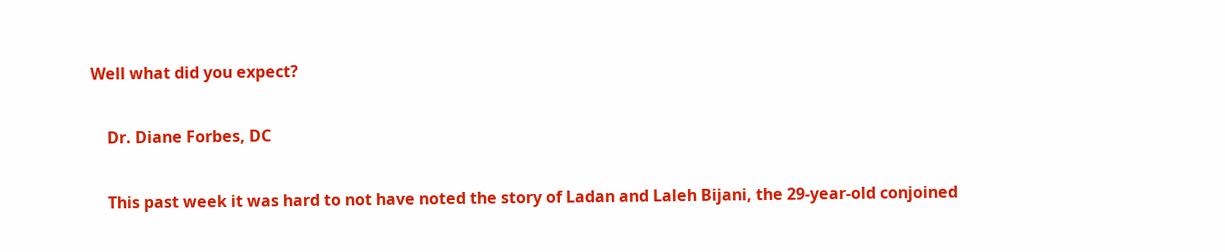Well what did you expect?

    Dr. Diane Forbes, DC

    This past week it was hard to not have noted the story of Ladan and Laleh Bijani, the 29-year-old conjoined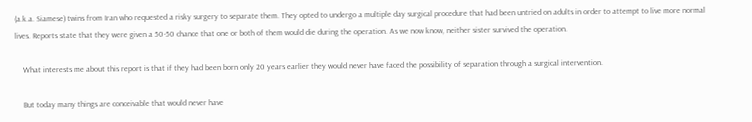(a.k.a. Siamese) twins from Iran who requested a risky surgery to separate them. They opted to undergo a multiple day surgical procedure that had been untried on adults in order to attempt to live more normal lives. Reports state that they were given a 50-50 chance that one or both of them would die during the operation. As we now know, neither sister survived the operation.

    What interests me about this report is that if they had been born only 20 years earlier they would never have faced the possibility of separation through a surgical intervention.

    But today many things are conceivable that would never have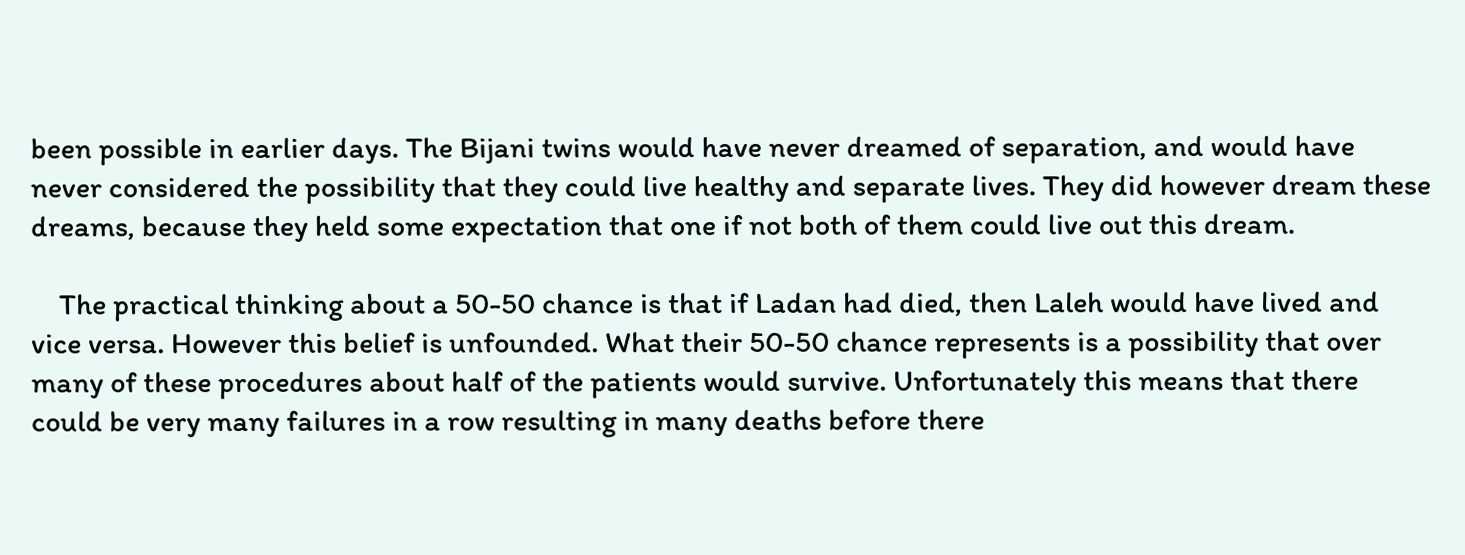been possible in earlier days. The Bijani twins would have never dreamed of separation, and would have never considered the possibility that they could live healthy and separate lives. They did however dream these dreams, because they held some expectation that one if not both of them could live out this dream.

    The practical thinking about a 50-50 chance is that if Ladan had died, then Laleh would have lived and vice versa. However this belief is unfounded. What their 50-50 chance represents is a possibility that over many of these procedures about half of the patients would survive. Unfortunately this means that there could be very many failures in a row resulting in many deaths before there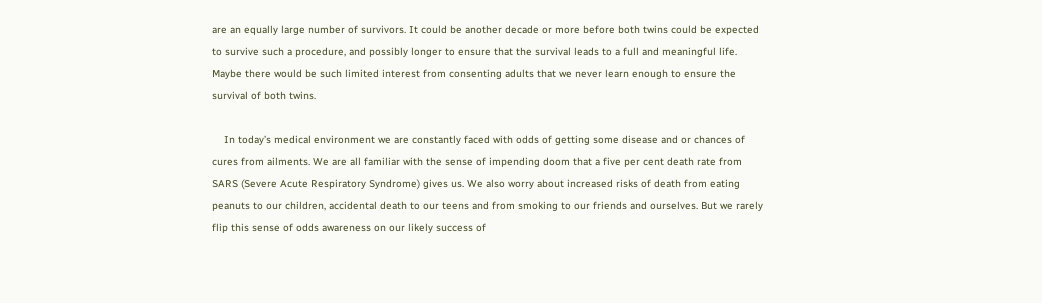are an equally large number of survivors. It could be another decade or more before both twins could be expected to survive such a procedure, and possibly longer to ensure that the survival leads to a full and meaningful life. Maybe there would be such limited interest from consenting adults that we never learn enough to ensure the survival of both twins.

    In today’s medical environment we are constantly faced with odds of getting some disease and or chances of cures from ailments. We are all familiar with the sense of impending doom that a five per cent death rate from SARS (Severe Acute Respiratory Syndrome) gives us. We also worry about increased risks of death from eating peanuts to our children, accidental death to our teens and from smoking to our friends and ourselves. But we rarely flip this sense of odds awareness on our likely success of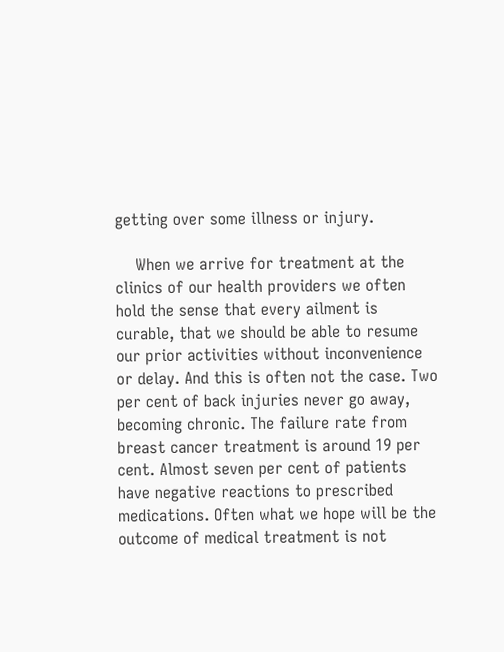getting over some illness or injury.

    When we arrive for treatment at the clinics of our health providers we often hold the sense that every ailment is curable, that we should be able to resume our prior activities without inconvenience or delay. And this is often not the case. Two per cent of back injuries never go away, becoming chronic. The failure rate from breast cancer treatment is around 19 per cent. Almost seven per cent of patients have negative reactions to prescribed medications. Often what we hope will be the outcome of medical treatment is not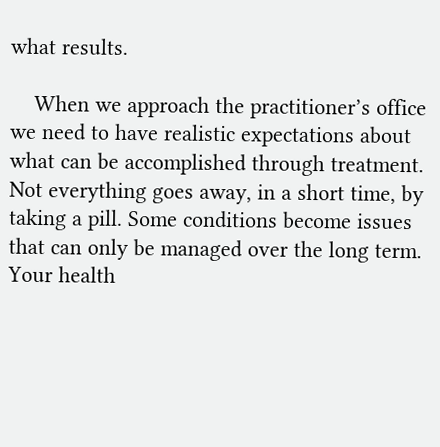what results.

    When we approach the practitioner’s office we need to have realistic expectations about what can be accomplished through treatment. Not everything goes away, in a short time, by taking a pill. Some conditions become issues that can only be managed over the long term. Your health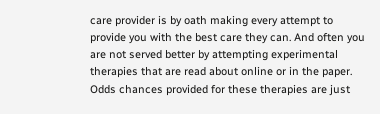care provider is by oath making every attempt to provide you with the best care they can. And often you are not served better by attempting experimental therapies that are read about online or in the paper. Odds chances provided for these therapies are just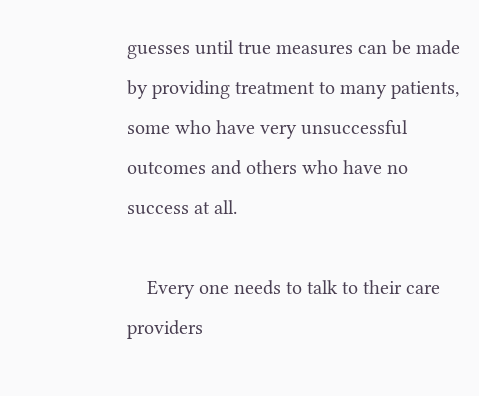guesses until true measures can be made by providing treatment to many patients, some who have very unsuccessful outcomes and others who have no success at all.

    Every one needs to talk to their care providers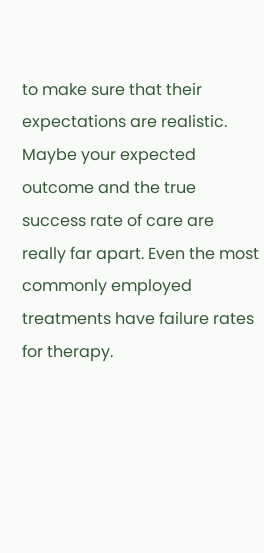to make sure that their expectations are realistic. Maybe your expected outcome and the true success rate of care are really far apart. Even the most commonly employed treatments have failure rates for therapy.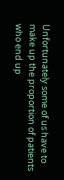Unfortunately some of us have to make up the proportion of patients who end up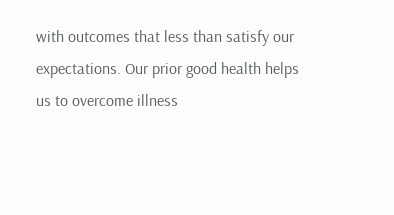with outcomes that less than satisfy our expectations. Our prior good health helps us to overcome illness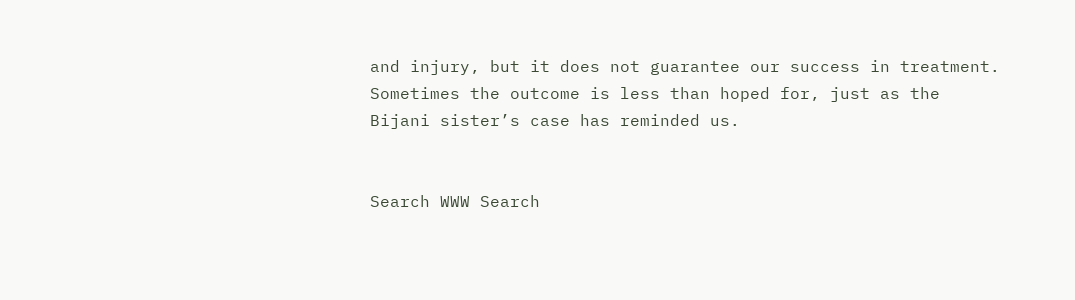and injury, but it does not guarantee our success in treatment. Sometimes the outcome is less than hoped for, just as the Bijani sister’s case has reminded us.


Search WWW Search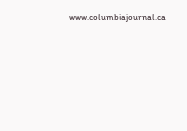www.columbiajournal.ca